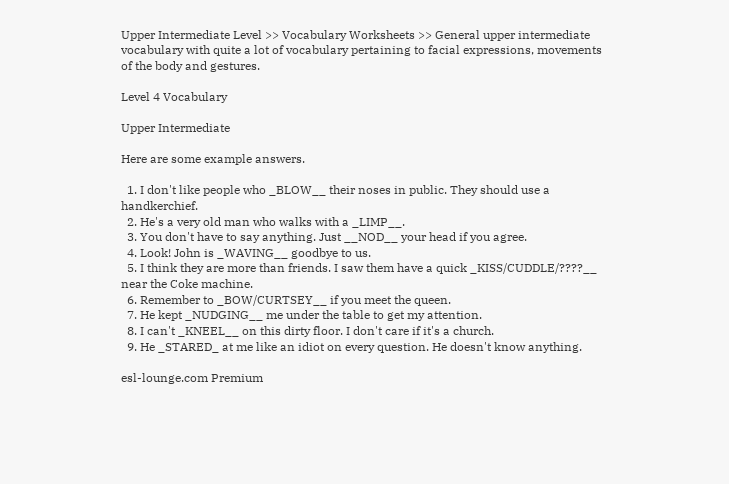Upper Intermediate Level >> Vocabulary Worksheets >> General upper intermediate vocabulary with quite a lot of vocabulary pertaining to facial expressions, movements of the body and gestures.

Level 4 Vocabulary

Upper Intermediate

Here are some example answers.

  1. I don't like people who _BLOW__ their noses in public. They should use a handkerchief.
  2. He's a very old man who walks with a _LIMP__.
  3. You don't have to say anything. Just __NOD__ your head if you agree.
  4. Look! John is _WAVING__ goodbye to us.
  5. I think they are more than friends. I saw them have a quick _KISS/CUDDLE/????__ near the Coke machine.
  6. Remember to _BOW/CURTSEY__ if you meet the queen.
  7. He kept _NUDGING__ me under the table to get my attention.
  8. I can't _KNEEL__ on this dirty floor. I don't care if it's a church.
  9. He _STARED_ at me like an idiot on every question. He doesn't know anything.

esl-lounge.com Premium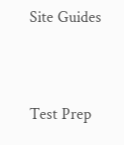Site Guides


Test Prep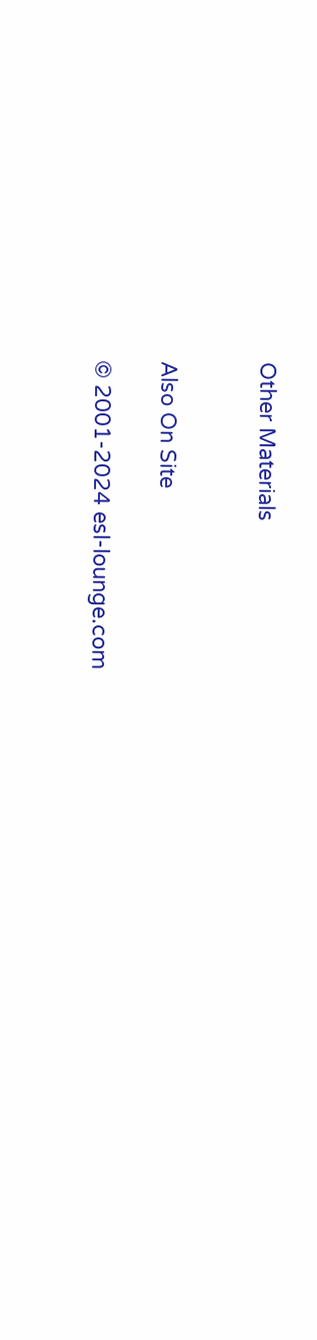Other Materials


Also On Site

© 2001-2024 esl-lounge.com